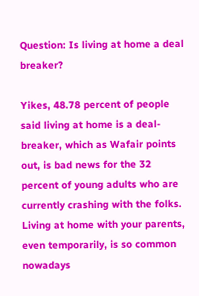Question: Is living at home a deal breaker?

Yikes, 48.78 percent of people said living at home is a deal-breaker, which as Wafair points out, is bad news for the 32 percent of young adults who are currently crashing with the folks. Living at home with your parents, even temporarily, is so common nowadays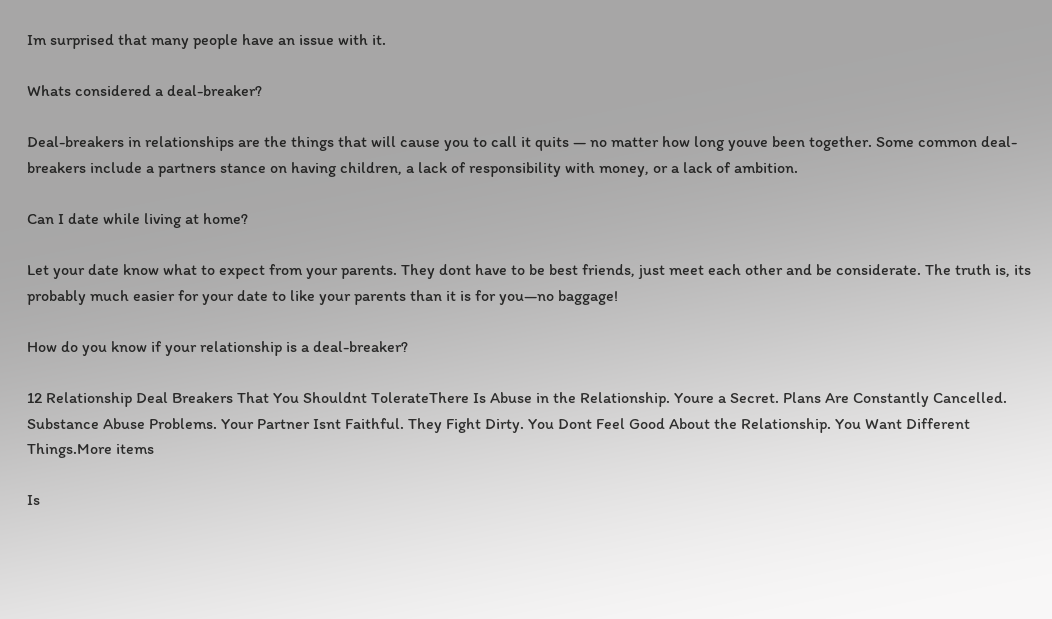Im surprised that many people have an issue with it.

Whats considered a deal-breaker?

Deal-breakers in relationships are the things that will cause you to call it quits — no matter how long youve been together. Some common deal-breakers include a partners stance on having children, a lack of responsibility with money, or a lack of ambition.

Can I date while living at home?

Let your date know what to expect from your parents. They dont have to be best friends, just meet each other and be considerate. The truth is, its probably much easier for your date to like your parents than it is for you—no baggage!

How do you know if your relationship is a deal-breaker?

12 Relationship Deal Breakers That You Shouldnt TolerateThere Is Abuse in the Relationship. Youre a Secret. Plans Are Constantly Cancelled. Substance Abuse Problems. Your Partner Isnt Faithful. They Fight Dirty. You Dont Feel Good About the Relationship. You Want Different Things.More items

Is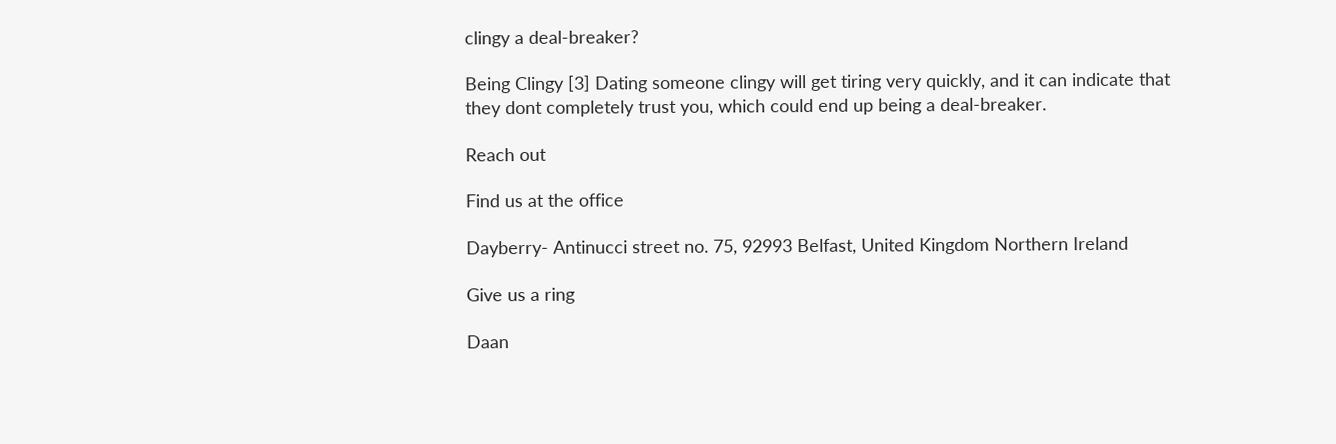clingy a deal-breaker?

Being Clingy [3] Dating someone clingy will get tiring very quickly, and it can indicate that they dont completely trust you, which could end up being a deal-breaker.

Reach out

Find us at the office

Dayberry- Antinucci street no. 75, 92993 Belfast, United Kingdom Northern Ireland

Give us a ring

Daan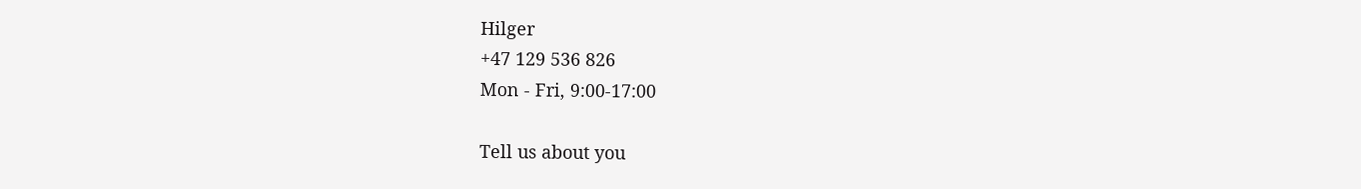Hilger
+47 129 536 826
Mon - Fri, 9:00-17:00

Tell us about you